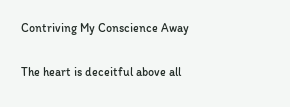Contriving My Conscience Away

The heart is deceitful above all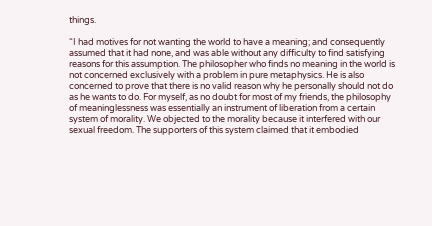things.

“I had motives for not wanting the world to have a meaning; and consequently assumed that it had none, and was able without any difficulty to find satisfying reasons for this assumption. The philosopher who finds no meaning in the world is not concerned exclusively with a problem in pure metaphysics. He is also concerned to prove that there is no valid reason why he personally should not do as he wants to do. For myself, as no doubt for most of my friends, the philosophy of meaninglessness was essentially an instrument of liberation from a certain system of morality. We objected to the morality because it interfered with our sexual freedom. The supporters of this system claimed that it embodied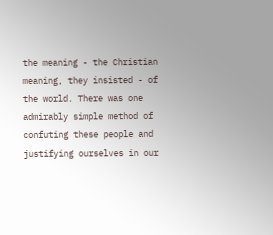the meaning - the Christian meaning, they insisted - of the world. There was one admirably simple method of confuting these people and justifying ourselves in our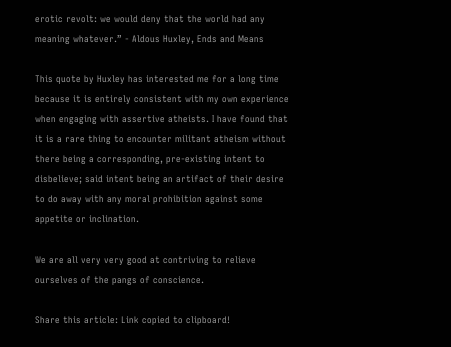erotic revolt: we would deny that the world had any meaning whatever.” - Aldous Huxley, Ends and Means

This quote by Huxley has interested me for a long time because it is entirely consistent with my own experience when engaging with assertive atheists. I have found that it is a rare thing to encounter militant atheism without there being a corresponding, pre-existing intent to disbelieve; said intent being an artifact of their desire to do away with any moral prohibition against some appetite or inclination.

We are all very very good at contriving to relieve ourselves of the pangs of conscience.

Share this article: Link copied to clipboard!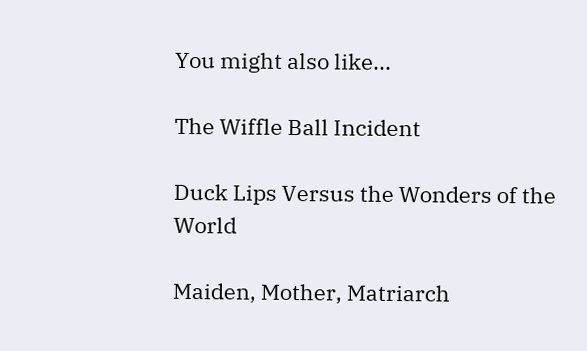You might also like...

The Wiffle Ball Incident

Duck Lips Versus the Wonders of the World

Maiden, Mother, Matriarch